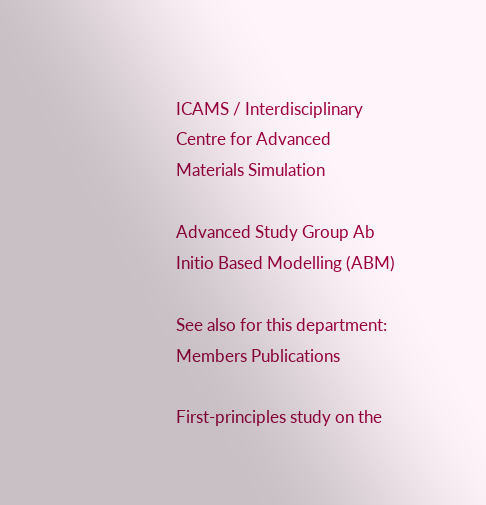ICAMS / Interdisciplinary Centre for Advanced Materials Simulation

Advanced Study Group Ab Initio Based Modelling (ABM)

See also for this department: Members Publications

First-principles study on the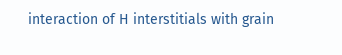interaction of H interstitials with grain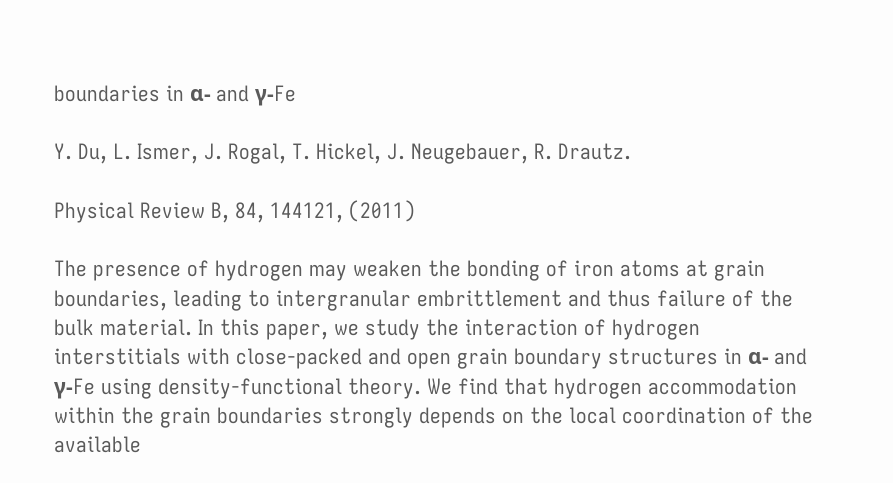boundaries in α- and γ-Fe

Y. Du, L. Ismer, J. Rogal, T. Hickel, J. Neugebauer, R. Drautz.

Physical Review B, 84, 144121, (2011)

The presence of hydrogen may weaken the bonding of iron atoms at grain boundaries, leading to intergranular embrittlement and thus failure of the bulk material. In this paper, we study the interaction of hydrogen interstitials with close-packed and open grain boundary structures in α- and γ-Fe using density-functional theory. We find that hydrogen accommodation within the grain boundaries strongly depends on the local coordination of the available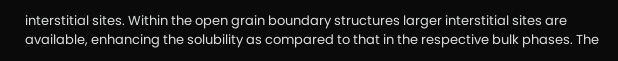interstitial sites. Within the open grain boundary structures larger interstitial sites are available, enhancing the solubility as compared to that in the respective bulk phases. The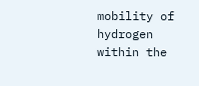mobility of hydrogen within the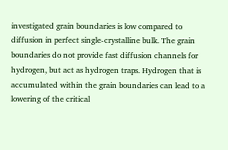investigated grain boundaries is low compared to diffusion in perfect single-crystalline bulk. The grain boundaries do not provide fast diffusion channels for hydrogen, but act as hydrogen traps. Hydrogen that is accumulated within the grain boundaries can lead to a lowering of the critical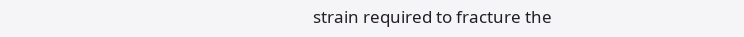strain required to fracture the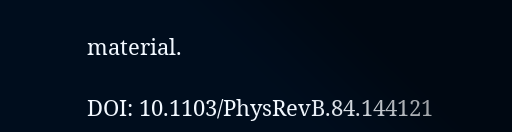material.

DOI: 10.1103/PhysRevB.84.144121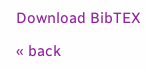Download BibTEX

« back